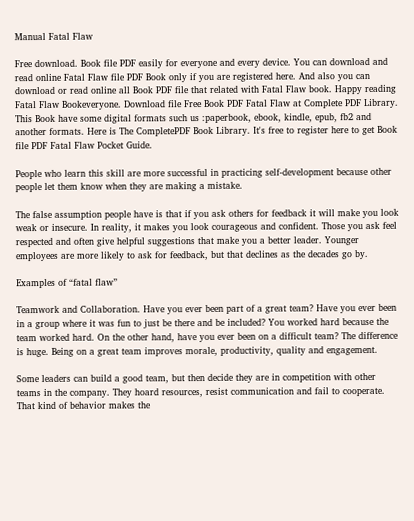Manual Fatal Flaw

Free download. Book file PDF easily for everyone and every device. You can download and read online Fatal Flaw file PDF Book only if you are registered here. And also you can download or read online all Book PDF file that related with Fatal Flaw book. Happy reading Fatal Flaw Bookeveryone. Download file Free Book PDF Fatal Flaw at Complete PDF Library. This Book have some digital formats such us :paperbook, ebook, kindle, epub, fb2 and another formats. Here is The CompletePDF Book Library. It's free to register here to get Book file PDF Fatal Flaw Pocket Guide.

People who learn this skill are more successful in practicing self-development because other people let them know when they are making a mistake.

The false assumption people have is that if you ask others for feedback it will make you look weak or insecure. In reality, it makes you look courageous and confident. Those you ask feel respected and often give helpful suggestions that make you a better leader. Younger employees are more likely to ask for feedback, but that declines as the decades go by.

Examples of “fatal flaw”

Teamwork and Collaboration. Have you ever been part of a great team? Have you ever been in a group where it was fun to just be there and be included? You worked hard because the team worked hard. On the other hand, have you ever been on a difficult team? The difference is huge. Being on a great team improves morale, productivity, quality and engagement.

Some leaders can build a good team, but then decide they are in competition with other teams in the company. They hoard resources, resist communication and fail to cooperate. That kind of behavior makes the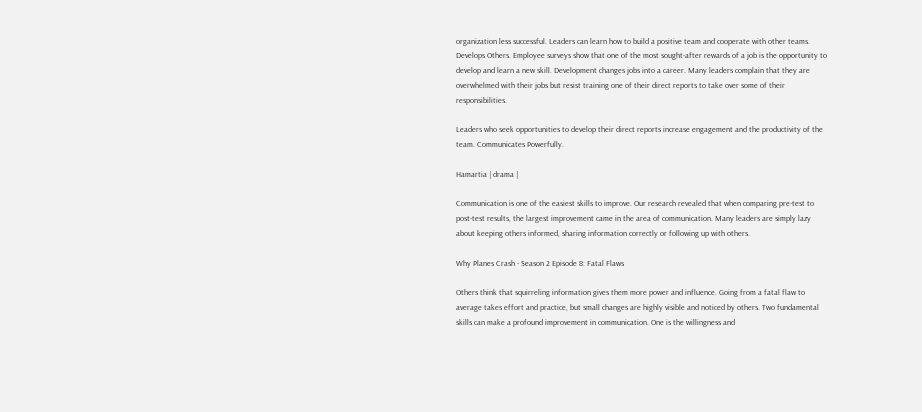organization less successful. Leaders can learn how to build a positive team and cooperate with other teams. Develops Others. Employee surveys show that one of the most sought-after rewards of a job is the opportunity to develop and learn a new skill. Development changes jobs into a career. Many leaders complain that they are overwhelmed with their jobs but resist training one of their direct reports to take over some of their responsibilities.

Leaders who seek opportunities to develop their direct reports increase engagement and the productivity of the team. Communicates Powerfully.

Hamartia | drama |

Communication is one of the easiest skills to improve. Our research revealed that when comparing pre-test to post-test results, the largest improvement came in the area of communication. Many leaders are simply lazy about keeping others informed, sharing information correctly or following up with others.

Why Planes Crash - Season 2 Episode 8: Fatal Flaws

Others think that squirreling information gives them more power and influence. Going from a fatal flaw to average takes effort and practice, but small changes are highly visible and noticed by others. Two fundamental skills can make a profound improvement in communication. One is the willingness and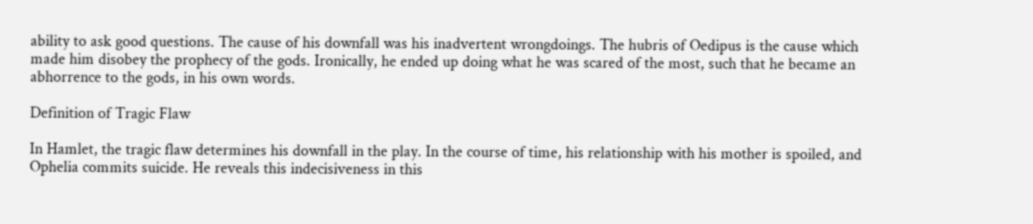ability to ask good questions. The cause of his downfall was his inadvertent wrongdoings. The hubris of Oedipus is the cause which made him disobey the prophecy of the gods. Ironically, he ended up doing what he was scared of the most, such that he became an abhorrence to the gods, in his own words.

Definition of Tragic Flaw

In Hamlet, the tragic flaw determines his downfall in the play. In the course of time, his relationship with his mother is spoiled, and Ophelia commits suicide. He reveals this indecisiveness in this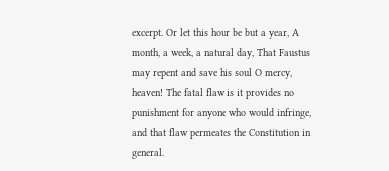excerpt. Or let this hour be but a year, A month, a week, a natural day, That Faustus may repent and save his soul O mercy, heaven! The fatal flaw is it provides no punishment for anyone who would infringe, and that flaw permeates the Constitution in general.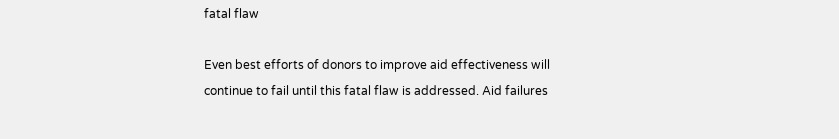fatal flaw

Even best efforts of donors to improve aid effectiveness will continue to fail until this fatal flaw is addressed. Aid failures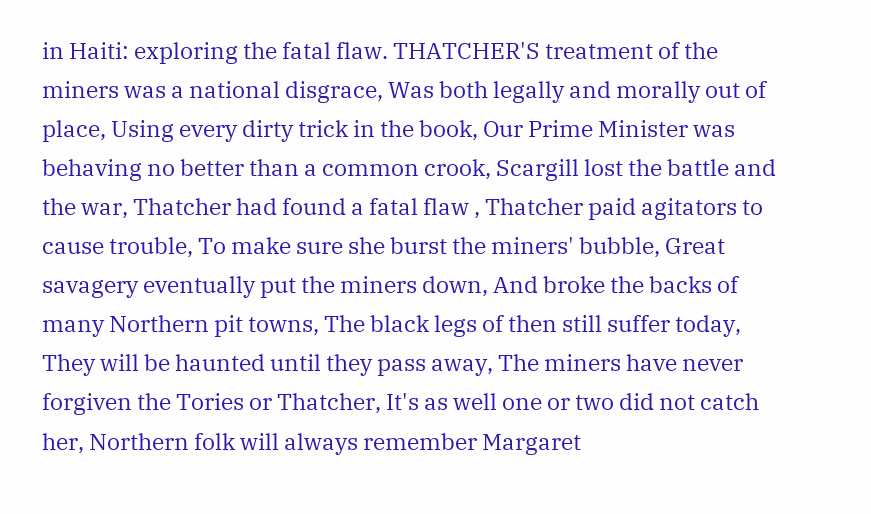in Haiti: exploring the fatal flaw. THATCHER'S treatment of the miners was a national disgrace, Was both legally and morally out of place, Using every dirty trick in the book, Our Prime Minister was behaving no better than a common crook, Scargill lost the battle and the war, Thatcher had found a fatal flaw , Thatcher paid agitators to cause trouble, To make sure she burst the miners' bubble, Great savagery eventually put the miners down, And broke the backs of many Northern pit towns, The black legs of then still suffer today, They will be haunted until they pass away, The miners have never forgiven the Tories or Thatcher, It's as well one or two did not catch her, Northern folk will always remember Margaret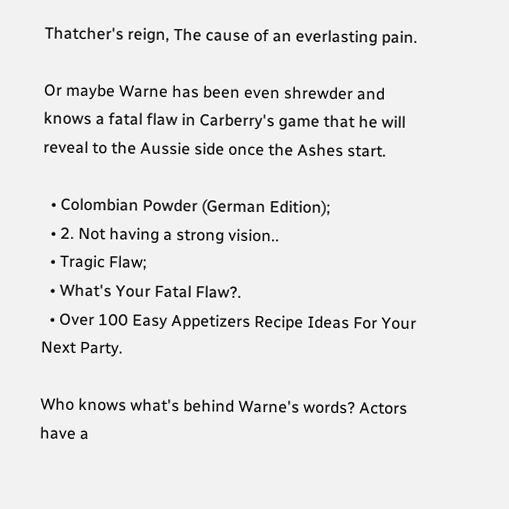Thatcher's reign, The cause of an everlasting pain.

Or maybe Warne has been even shrewder and knows a fatal flaw in Carberry's game that he will reveal to the Aussie side once the Ashes start.

  • Colombian Powder (German Edition);
  • 2. Not having a strong vision..
  • Tragic Flaw;
  • What's Your Fatal Flaw?.
  • Over 100 Easy Appetizers Recipe Ideas For Your Next Party.

Who knows what's behind Warne's words? Actors have a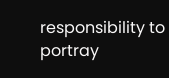responsibility to portray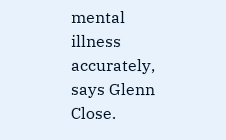mental illness accurately, says Glenn Close.